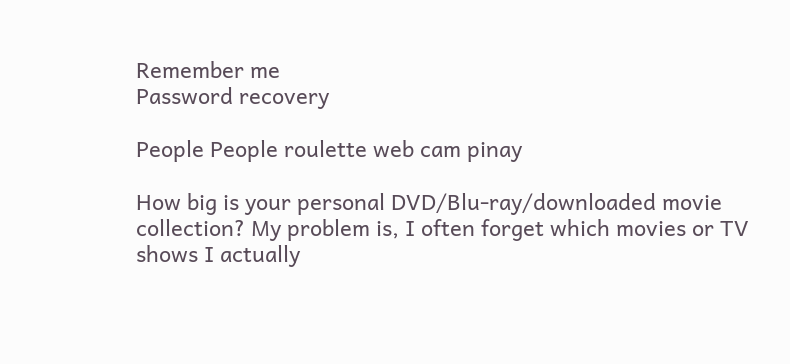Remember me
Password recovery

People People roulette web cam pinay

How big is your personal DVD/Blu-ray/downloaded movie collection? My problem is, I often forget which movies or TV shows I actually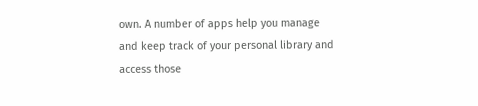own. A number of apps help you manage and keep track of your personal library and access those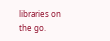libraries on the go.